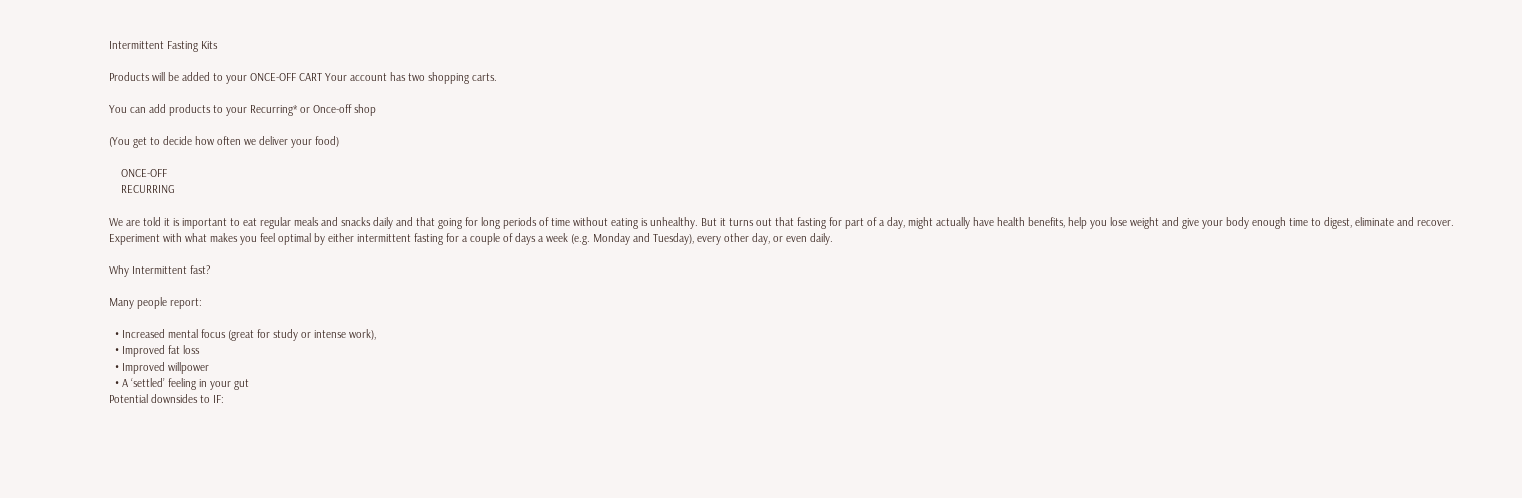Intermittent Fasting Kits

Products will be added to your ONCE-OFF CART Your account has two shopping carts.

You can add products to your Recurring* or Once-off shop

(You get to decide how often we deliver your food)

    ONCE-OFF
    RECURRING

We are told it is important to eat regular meals and snacks daily and that going for long periods of time without eating is unhealthy. But it turns out that fasting for part of a day, might actually have health benefits, help you lose weight and give your body enough time to digest, eliminate and recover. Experiment with what makes you feel optimal by either intermittent fasting for a couple of days a week (e.g. Monday and Tuesday), every other day, or even daily.

Why Intermittent fast?

Many people report:

  • Increased mental focus (great for study or intense work),
  • Improved fat loss
  • Improved willpower
  • A ‘settled’ feeling in your gut
Potential downsides to IF: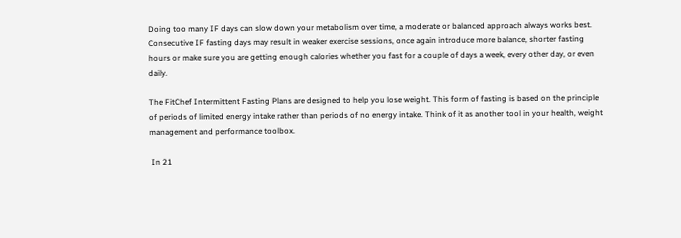Doing too many IF days can slow down your metabolism over time, a moderate or balanced approach always works best. Consecutive IF fasting days may result in weaker exercise sessions, once again introduce more balance, shorter fasting hours or make sure you are getting enough calories whether you fast for a couple of days a week, every other day, or even daily.

The FitChef Intermittent Fasting Plans are designed to help you lose weight. This form of fasting is based on the principle of periods of limited energy intake rather than periods of no energy intake. Think of it as another tool in your health, weight management and performance toolbox.

 In 21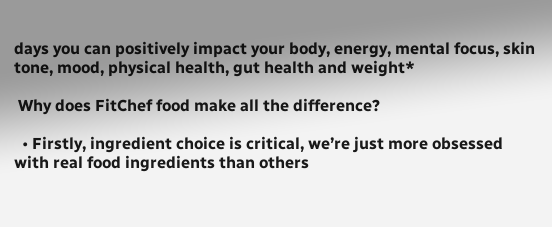days you can positively impact your body, energy, mental focus, skin tone, mood, physical health, gut health and weight*

 Why does FitChef food make all the difference?

  • Firstly, ingredient choice is critical, we’re just more obsessed with real food ingredients than others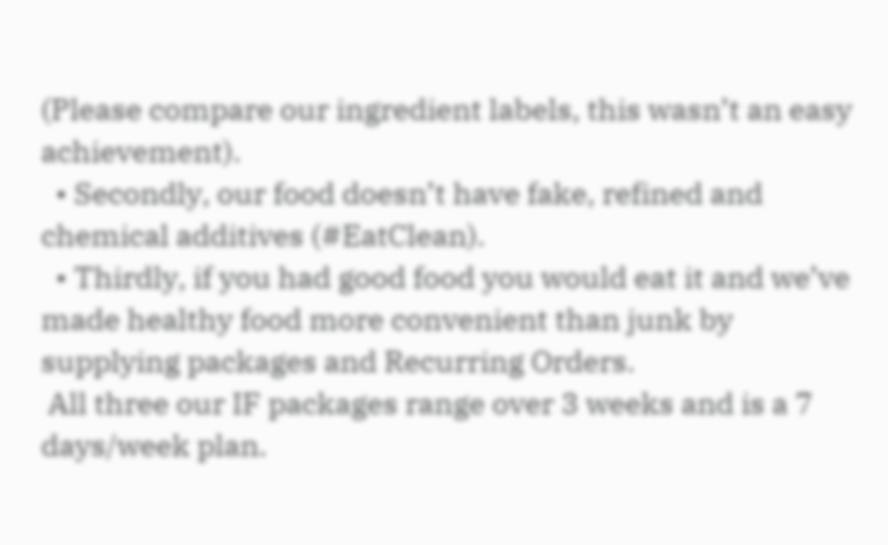(Please compare our ingredient labels, this wasn’t an easy achievement).
  • Secondly, our food doesn’t have fake, refined and chemical additives (#EatClean).
  • Thirdly, if you had good food you would eat it and we’ve made healthy food more convenient than junk by supplying packages and Recurring Orders.
 All three our IF packages range over 3 weeks and is a 7 days/week plan.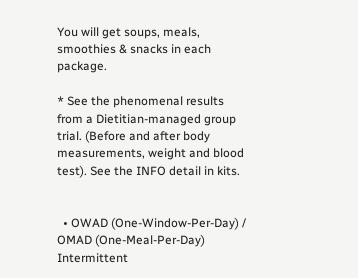You will get soups, meals, smoothies & snacks in each package.

* See the phenomenal results from a Dietitian-managed group trial. (Before and after body measurements, weight and blood test). See the INFO detail in kits.


  • OWAD (One-Window-Per-Day) / OMAD (One-Meal-Per-Day) Intermittent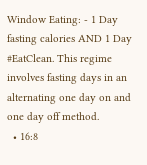Window Eating: - 1 Day fasting calories AND 1 Day #EatClean. This regime involves fasting days in an alternating one day on and one day off method.
  • 16:8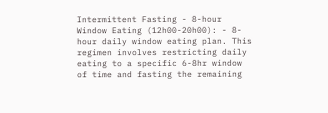Intermittent Fasting - 8-hour Window Eating (12h00-20h00): - 8-hour daily window eating plan. This regimen involves restricting daily eating to a specific 6-8hr window of time and fasting the remaining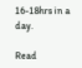16-18hrs in a day.

Read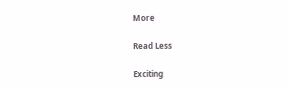More

Read Less

Exciting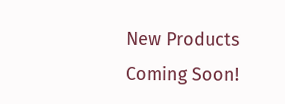New Products Coming Soon!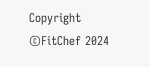Copyright ©FitChef 2024